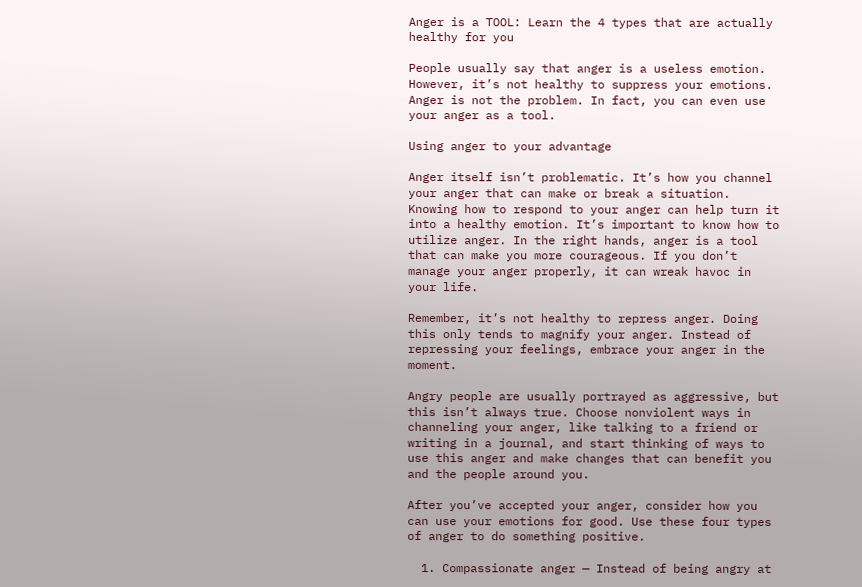Anger is a TOOL: Learn the 4 types that are actually healthy for you

People usually say that anger is a useless emotion. However, it’s not healthy to suppress your emotions. Anger is not the problem. In fact, you can even use your anger as a tool.

Using anger to your advantage

Anger itself isn’t problematic. It’s how you channel your anger that can make or break a situation. Knowing how to respond to your anger can help turn it into a healthy emotion. It’s important to know how to utilize anger. In the right hands, anger is a tool that can make you more courageous. If you don’t manage your anger properly, it can wreak havoc in your life.

Remember, it’s not healthy to repress anger. Doing this only tends to magnify your anger. Instead of repressing your feelings, embrace your anger in the moment.

Angry people are usually portrayed as aggressive, but this isn’t always true. Choose nonviolent ways in channeling your anger, like talking to a friend or writing in a journal, and start thinking of ways to use this anger and make changes that can benefit you and the people around you.

After you’ve accepted your anger, consider how you can use your emotions for good. Use these four types of anger to do something positive.

  1. Compassionate anger — Instead of being angry at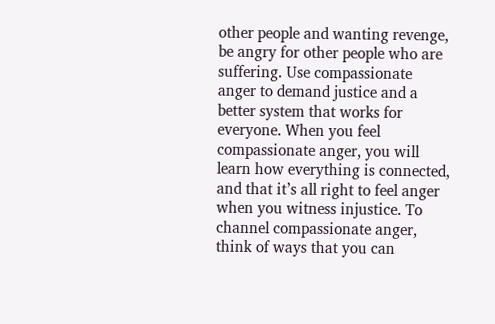other people and wanting revenge, be angry for other people who are suffering. Use compassionate anger to demand justice and a better system that works for everyone. When you feel compassionate anger, you will learn how everything is connected, and that it’s all right to feel anger when you witness injustice. To channel compassionate anger, think of ways that you can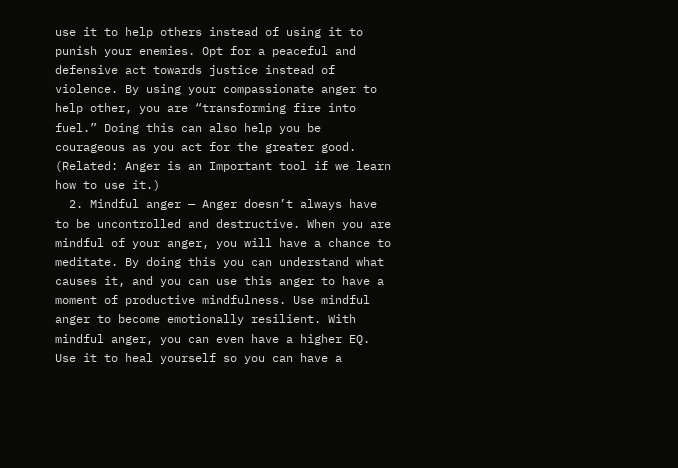use it to help others instead of using it to punish your enemies. Opt for a peaceful and defensive act towards justice instead of violence. By using your compassionate anger to help other, you are “transforming fire into fuel.” Doing this can also help you be courageous as you act for the greater good. (Related: Anger is an Important tool if we learn how to use it.)
  2. Mindful anger — Anger doesn’t always have to be uncontrolled and destructive. When you are mindful of your anger, you will have a chance to meditate. By doing this you can understand what causes it, and you can use this anger to have a moment of productive mindfulness. Use mindful anger to become emotionally resilient. With mindful anger, you can even have a higher EQ. Use it to heal yourself so you can have a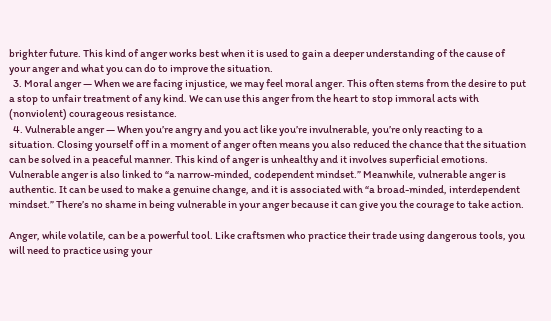brighter future. This kind of anger works best when it is used to gain a deeper understanding of the cause of your anger and what you can do to improve the situation.
  3. Moral anger — When we are facing injustice, we may feel moral anger. This often stems from the desire to put a stop to unfair treatment of any kind. We can use this anger from the heart to stop immoral acts with (nonviolent) courageous resistance.
  4. Vulnerable anger — When you’re angry and you act like you’re invulnerable, you’re only reacting to a situation. Closing yourself off in a moment of anger often means you also reduced the chance that the situation can be solved in a peaceful manner. This kind of anger is unhealthy and it involves superficial emotions. Vulnerable anger is also linked to “a narrow-minded, codependent mindset.” Meanwhile, vulnerable anger is authentic. It can be used to make a genuine change, and it is associated with “a broad-minded, interdependent mindset.” There’s no shame in being vulnerable in your anger because it can give you the courage to take action.

Anger, while volatile, can be a powerful tool. Like craftsmen who practice their trade using dangerous tools, you will need to practice using your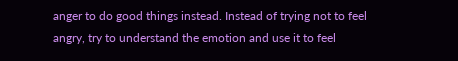anger to do good things instead. Instead of trying not to feel angry, try to understand the emotion and use it to feel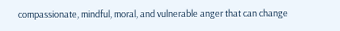compassionate, mindful, moral, and vulnerable anger that can change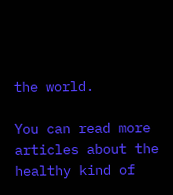the world.

You can read more articles about the healthy kind of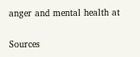anger and mental health at

Sources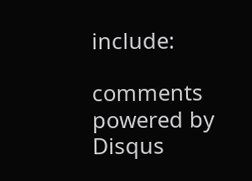include:

comments powered by Disqus